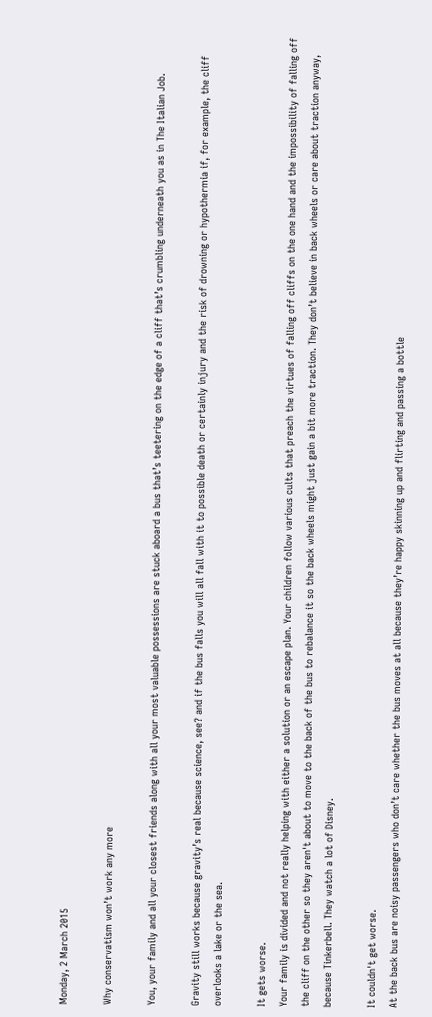Monday, 2 March 2015

Why conservatism won’t work any more

You, your family and all your closest friends along with all your most valuable possessions are stuck aboard a bus that’s teetering on the edge of a cliff that’s crumbling underneath you as in The Italian Job.

Gravity still works because gravity’s real because science, see? and if the bus falls you will all fall with it to possible death or certainly injury and the risk of drowning or hypothermia if, for example, the cliff overlooks a lake or the sea.

It gets worse.
Your family is divided and not really helping with either a solution or an escape plan. Your children follow various cults that preach the virtues of falling off cliffs on the one hand and the impossibility of falling off the cliff on the other so they aren't about to move to the back of the bus to rebalance it so the back wheels might just gain a bit more traction. They don’t believe in back wheels or care about traction anyway, because Tinkerbell. They watch a lot of Disney.

It couldn't get worse.
At the back bus are noisy passengers who don’t care whether the bus moves at all because they’re happy skinning up and flirting and passing a bottle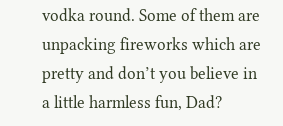vodka round. Some of them are unpacking fireworks which are pretty and don’t you believe in a little harmless fun, Dad?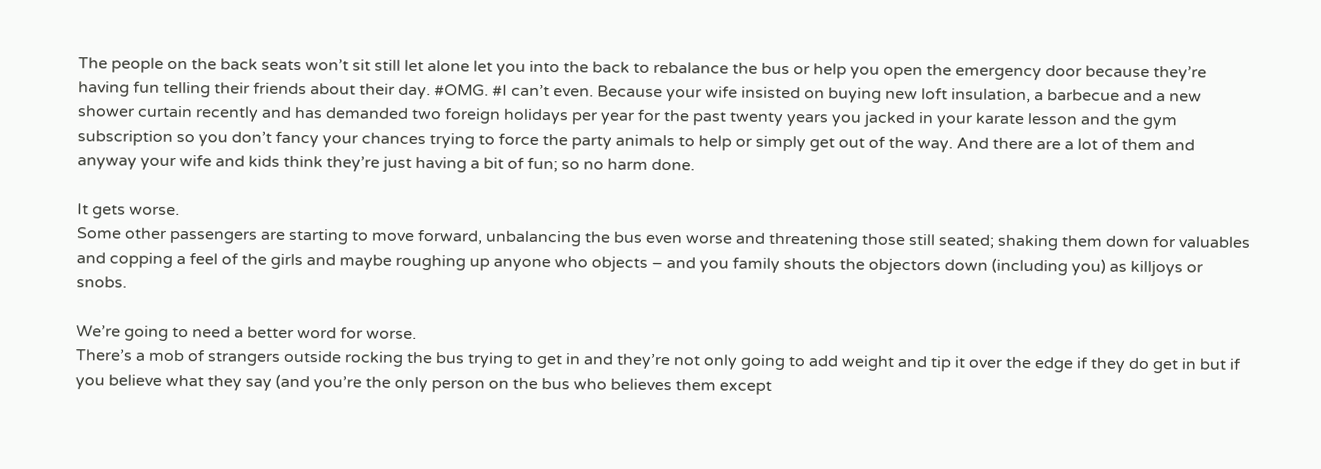The people on the back seats won’t sit still let alone let you into the back to rebalance the bus or help you open the emergency door because they’re having fun telling their friends about their day. #OMG. #I can’t even. Because your wife insisted on buying new loft insulation, a barbecue and a new shower curtain recently and has demanded two foreign holidays per year for the past twenty years you jacked in your karate lesson and the gym subscription so you don’t fancy your chances trying to force the party animals to help or simply get out of the way. And there are a lot of them and anyway your wife and kids think they’re just having a bit of fun; so no harm done.

It gets worse.
Some other passengers are starting to move forward, unbalancing the bus even worse and threatening those still seated; shaking them down for valuables and copping a feel of the girls and maybe roughing up anyone who objects – and you family shouts the objectors down (including you) as killjoys or snobs.

We’re going to need a better word for worse.
There’s a mob of strangers outside rocking the bus trying to get in and they’re not only going to add weight and tip it over the edge if they do get in but if you believe what they say (and you’re the only person on the bus who believes them except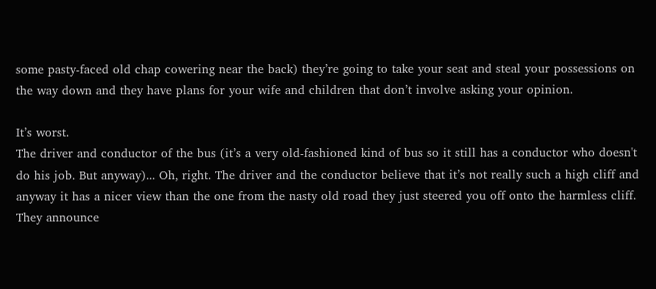some pasty-faced old chap cowering near the back) they’re going to take your seat and steal your possessions on the way down and they have plans for your wife and children that don’t involve asking your opinion.

It’s worst.
The driver and conductor of the bus (it’s a very old-fashioned kind of bus so it still has a conductor who doesn't do his job. But anyway)... Oh, right. The driver and the conductor believe that it’s not really such a high cliff and anyway it has a nicer view than the one from the nasty old road they just steered you off onto the harmless cliff. They announce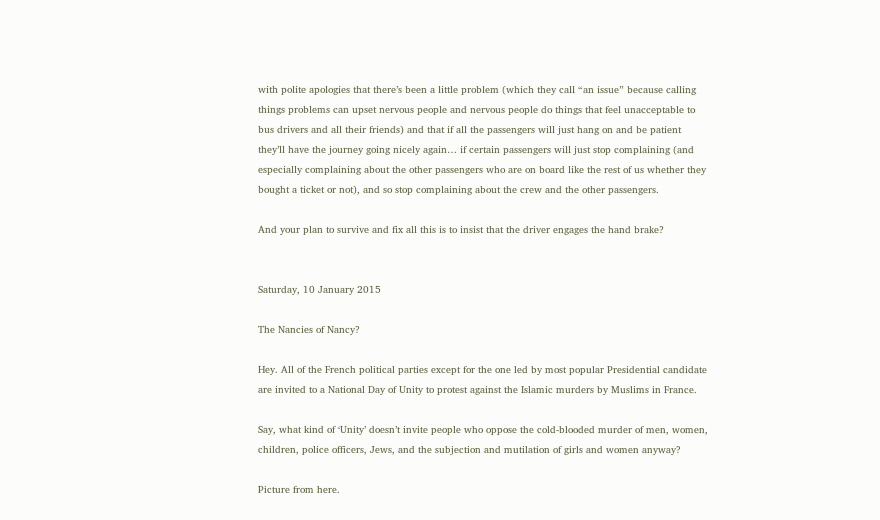with polite apologies that there’s been a little problem (which they call “an issue” because calling things problems can upset nervous people and nervous people do things that feel unacceptable to bus drivers and all their friends) and that if all the passengers will just hang on and be patient they’ll have the journey going nicely again… if certain passengers will just stop complaining (and especially complaining about the other passengers who are on board like the rest of us whether they bought a ticket or not), and so stop complaining about the crew and the other passengers.

And your plan to survive and fix all this is to insist that the driver engages the hand brake?


Saturday, 10 January 2015

The Nancies of Nancy?

Hey. All of the French political parties except for the one led by most popular Presidential candidate are invited to a National Day of Unity to protest against the Islamic murders by Muslims in France.

Say, what kind of ‘Unity’ doesn’t invite people who oppose the cold-blooded murder of men, women, children, police officers, Jews, and the subjection and mutilation of girls and women anyway?

Picture from here.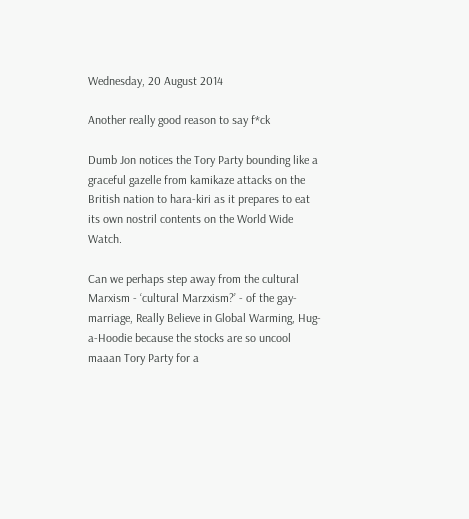Wednesday, 20 August 2014

Another really good reason to say f*ck

Dumb Jon notices the Tory Party bounding like a graceful gazelle from kamikaze attacks on the British nation to hara-kiri as it prepares to eat its own nostril contents on the World Wide Watch.

Can we perhaps step away from the cultural Marxism - ‘cultural Marzxism?’ - of the gay-marriage, Really Believe in Global Warming, Hug-a-Hoodie because the stocks are so uncool maaan Tory Party for a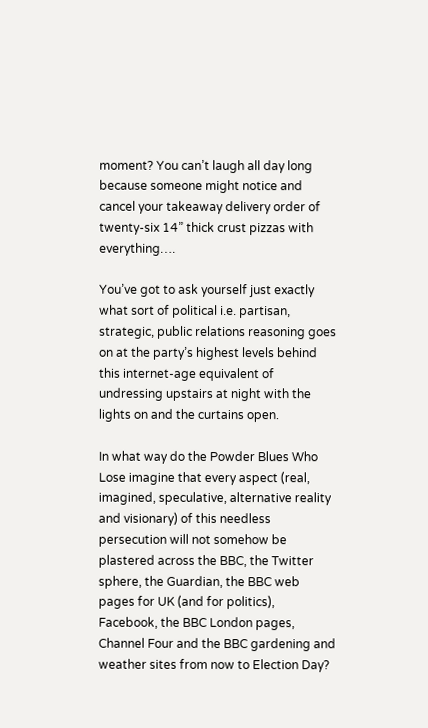moment? You can’t laugh all day long because someone might notice and cancel your takeaway delivery order of twenty-six 14” thick crust pizzas with everything….

You’ve got to ask yourself just exactly what sort of political i.e. partisan, strategic, public relations reasoning goes on at the party’s highest levels behind this internet-age equivalent of undressing upstairs at night with the lights on and the curtains open.

In what way do the Powder Blues Who Lose imagine that every aspect (real, imagined, speculative, alternative reality and visionary) of this needless persecution will not somehow be plastered across the BBC, the Twitter sphere, the Guardian, the BBC web pages for UK (and for politics), Facebook, the BBC London pages, Channel Four and the BBC gardening and weather sites from now to Election Day?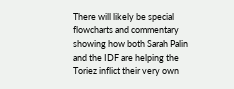There will likely be special flowcharts and commentary showing how both Sarah Palin and the IDF are helping the Toriez inflict their very own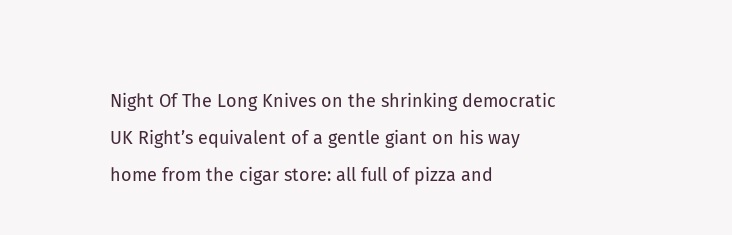Night Of The Long Knives on the shrinking democratic UK Right’s equivalent of a gentle giant on his way home from the cigar store: all full of pizza and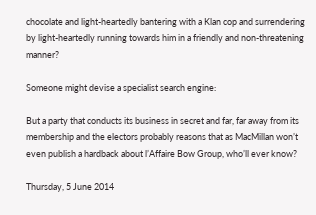chocolate and light-heartedly bantering with a Klan cop and surrendering by light-heartedly running towards him in a friendly and non-threatening manner?

Someone might devise a specialist search engine:

But a party that conducts its business in secret and far, far away from its membership and the electors probably reasons that as MacMillan won’t even publish a hardback about l’Affaire Bow Group, who’ll ever know?

Thursday, 5 June 2014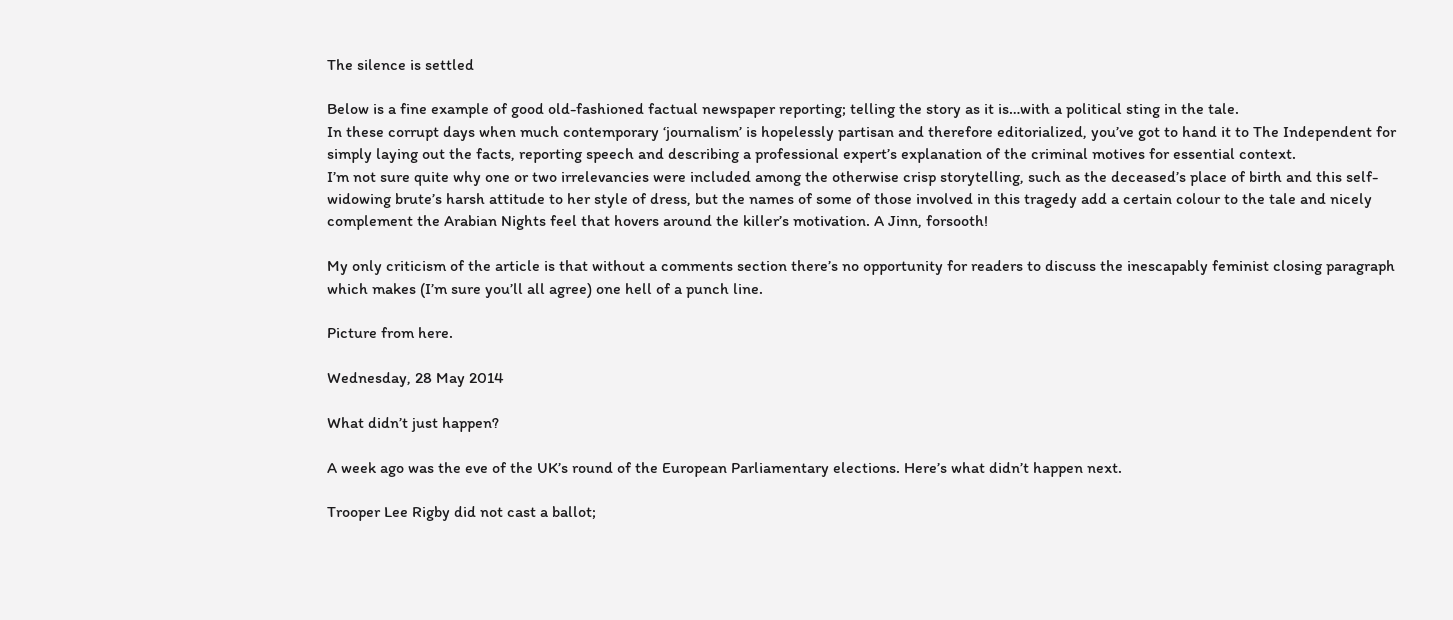The silence is settled

Below is a fine example of good old-fashioned factual newspaper reporting; telling the story as it is…with a political sting in the tale.
In these corrupt days when much contemporary ‘journalism’ is hopelessly partisan and therefore editorialized, you’ve got to hand it to The Independent for simply laying out the facts, reporting speech and describing a professional expert’s explanation of the criminal motives for essential context.
I’m not sure quite why one or two irrelevancies were included among the otherwise crisp storytelling, such as the deceased’s place of birth and this self-widowing brute’s harsh attitude to her style of dress, but the names of some of those involved in this tragedy add a certain colour to the tale and nicely complement the Arabian Nights feel that hovers around the killer’s motivation. A Jinn, forsooth!

My only criticism of the article is that without a comments section there’s no opportunity for readers to discuss the inescapably feminist closing paragraph which makes (I’m sure you’ll all agree) one hell of a punch line.

Picture from here.

Wednesday, 28 May 2014

What didn’t just happen?

A week ago was the eve of the UK’s round of the European Parliamentary elections. Here’s what didn’t happen next.

Trooper Lee Rigby did not cast a ballot;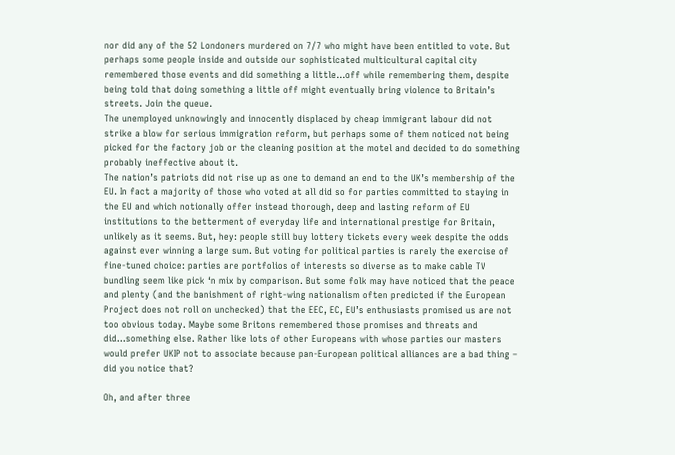nor did any of the 52 Londoners murdered on 7/7 who might have been entitled to vote. But perhaps some people inside and outside our sophisticated multicultural capital city remembered those events and did something a little…off while remembering them, despite being told that doing something a little off might eventually bring violence to Britain’s streets. Join the queue.
The unemployed unknowingly and innocently displaced by cheap immigrant labour did not strike a blow for serious immigration reform, but perhaps some of them noticed not being picked for the factory job or the cleaning position at the motel and decided to do something probably ineffective about it.
The nation’s patriots did not rise up as one to demand an end to the UK’s membership of the EU. In fact a majority of those who voted at all did so for parties committed to staying in the EU and which notionally offer instead thorough, deep and lasting reform of EU institutions to the betterment of everyday life and international prestige for Britain, unlikely as it seems. But, hey: people still buy lottery tickets every week despite the odds against ever winning a large sum. But voting for political parties is rarely the exercise of fine-tuned choice: parties are portfolios of interests so diverse as to make cable TV bundling seem like pick ‘n mix by comparison. But some folk may have noticed that the peace and plenty (and the banishment of right-wing nationalism often predicted if the European Project does not roll on unchecked) that the EEC, EC, EU’s enthusiasts promised us are not too obvious today. Maybe some Britons remembered those promises and threats and did…something else. Rather like lots of other Europeans with whose parties our masters would prefer UKIP not to associate because pan-European political alliances are a bad thing – did you notice that?

Oh, and after three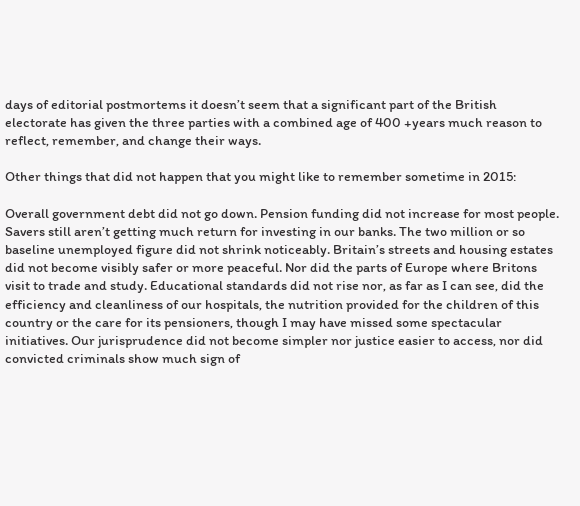days of editorial postmortems it doesn’t seem that a significant part of the British electorate has given the three parties with a combined age of 400 +years much reason to reflect, remember, and change their ways.

Other things that did not happen that you might like to remember sometime in 2015:

Overall government debt did not go down. Pension funding did not increase for most people. Savers still aren’t getting much return for investing in our banks. The two million or so baseline unemployed figure did not shrink noticeably. Britain’s streets and housing estates did not become visibly safer or more peaceful. Nor did the parts of Europe where Britons visit to trade and study. Educational standards did not rise nor, as far as I can see, did the efficiency and cleanliness of our hospitals, the nutrition provided for the children of this country or the care for its pensioners, though I may have missed some spectacular initiatives. Our jurisprudence did not become simpler nor justice easier to access, nor did convicted criminals show much sign of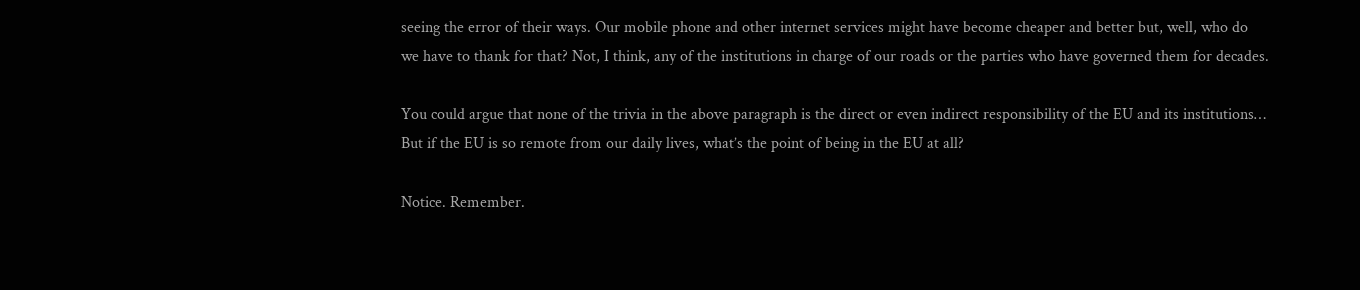seeing the error of their ways. Our mobile phone and other internet services might have become cheaper and better but, well, who do we have to thank for that? Not, I think, any of the institutions in charge of our roads or the parties who have governed them for decades.

You could argue that none of the trivia in the above paragraph is the direct or even indirect responsibility of the EU and its institutions… But if the EU is so remote from our daily lives, what’s the point of being in the EU at all?

Notice. Remember.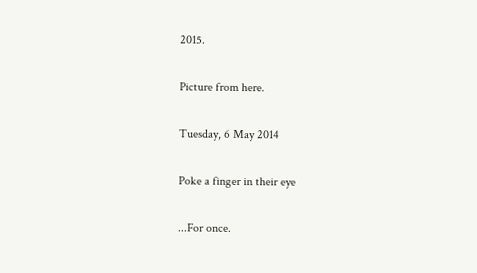2015.

Picture from here.

Tuesday, 6 May 2014

Poke a finger in their eye

...For once.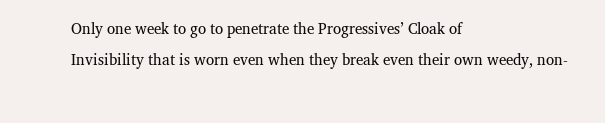Only one week to go to penetrate the Progressives’ Cloak of
Invisibility that is worn even when they break even their own weedy, non-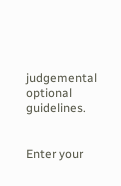judgemental optional guidelines.


Enter your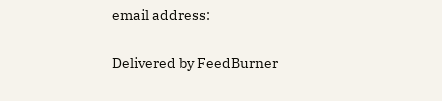email address:

Delivered by FeedBurner